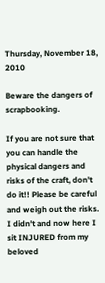Thursday, November 18, 2010

Beware the dangers of scrapbooking.

If you are not sure that you can handle the physical dangers and risks of the craft, don't do it!! Please be careful and weigh out the risks. I didn't and now here I sit INJURED from my beloved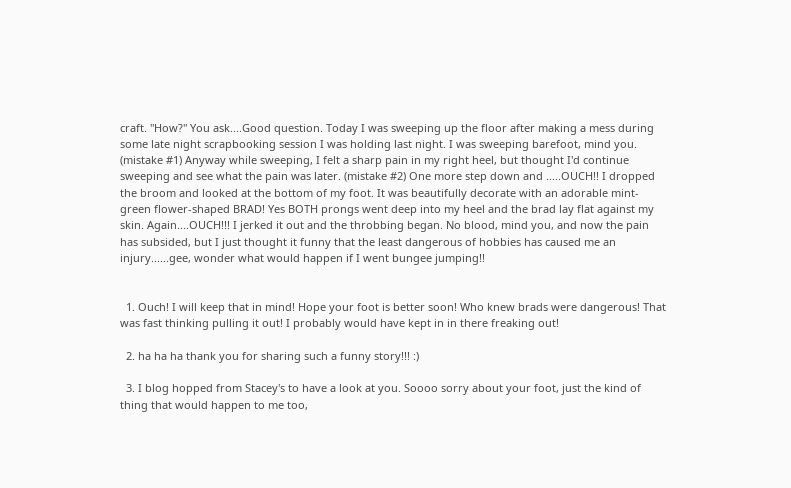craft. "How?" You ask....Good question. Today I was sweeping up the floor after making a mess during some late night scrapbooking session I was holding last night. I was sweeping barefoot, mind you. (mistake #1) Anyway while sweeping, I felt a sharp pain in my right heel, but thought I'd continue sweeping and see what the pain was later. (mistake #2) One more step down and .....OUCH!! I dropped the broom and looked at the bottom of my foot. It was beautifully decorate with an adorable mint-green flower-shaped BRAD! Yes BOTH prongs went deep into my heel and the brad lay flat against my skin. Again....OUCH!!! I jerked it out and the throbbing began. No blood, mind you, and now the pain has subsided, but I just thought it funny that the least dangerous of hobbies has caused me an injury......gee, wonder what would happen if I went bungee jumping!!


  1. Ouch! I will keep that in mind! Hope your foot is better soon! Who knew brads were dangerous! That was fast thinking pulling it out! I probably would have kept in in there freaking out!

  2. ha ha ha thank you for sharing such a funny story!!! :)

  3. I blog hopped from Stacey's to have a look at you. Soooo sorry about your foot, just the kind of thing that would happen to me too,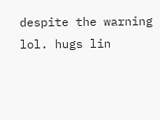despite the warning lol. hugs lin